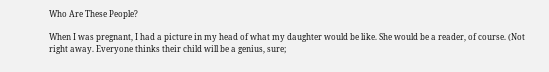Who Are These People?

When I was pregnant, I had a picture in my head of what my daughter would be like. She would be a reader, of course. (Not right away. Everyone thinks their child will be a genius, sure;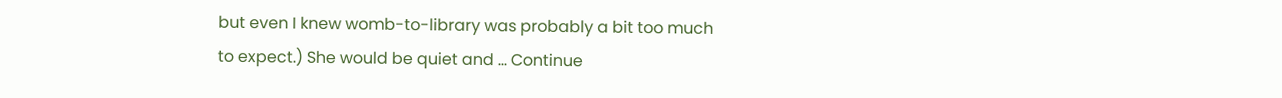but even I knew womb-to-library was probably a bit too much to expect.) She would be quiet and … Continue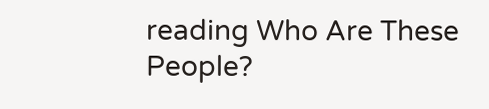reading Who Are These People?